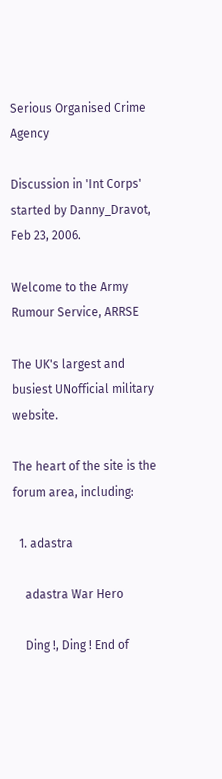Serious Organised Crime Agency

Discussion in 'Int Corps' started by Danny_Dravot, Feb 23, 2006.

Welcome to the Army Rumour Service, ARRSE

The UK's largest and busiest UNofficial military website.

The heart of the site is the forum area, including:

  1. adastra

    adastra War Hero

    Ding !, Ding ! End of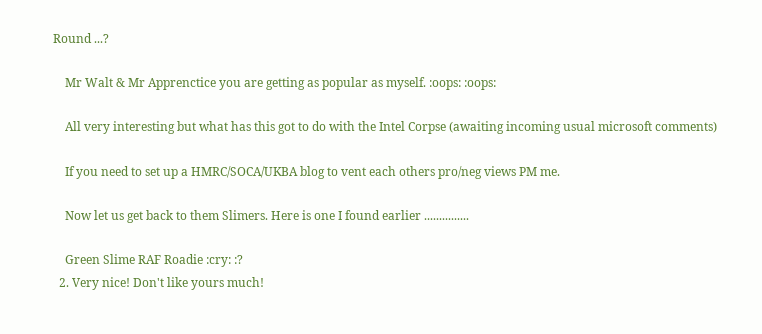Round ...?

    Mr Walt & Mr Apprenctice you are getting as popular as myself. :oops: :oops:

    All very interesting but what has this got to do with the Intel Corpse (awaiting incoming usual microsoft comments)

    If you need to set up a HMRC/SOCA/UKBA blog to vent each others pro/neg views PM me.

    Now let us get back to them Slimers. Here is one I found earlier ...............

    Green Slime RAF Roadie :cry: :?
  2. Very nice! Don't like yours much!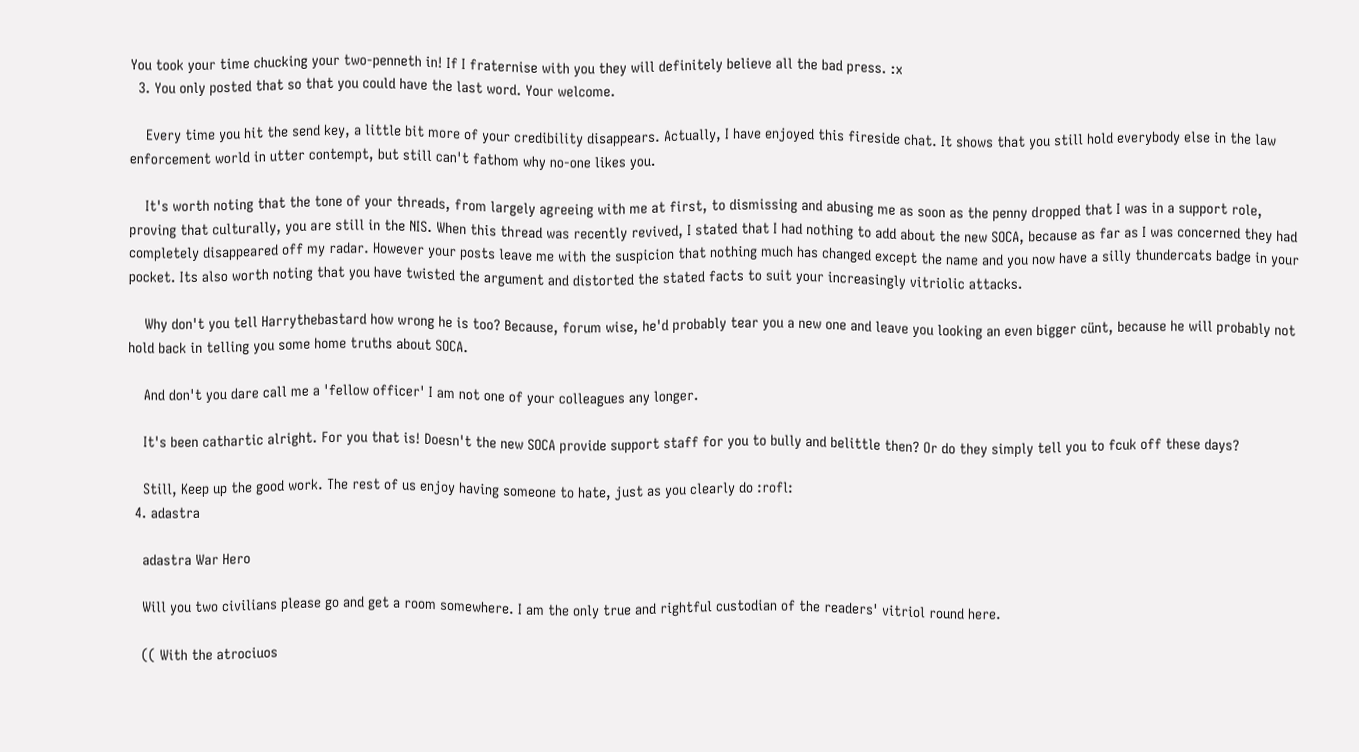You took your time chucking your two-penneth in! If I fraternise with you they will definitely believe all the bad press. :x
  3. You only posted that so that you could have the last word. Your welcome.

    Every time you hit the send key, a little bit more of your credibility disappears. Actually, I have enjoyed this fireside chat. It shows that you still hold everybody else in the law enforcement world in utter contempt, but still can't fathom why no-one likes you.

    It's worth noting that the tone of your threads, from largely agreeing with me at first, to dismissing and abusing me as soon as the penny dropped that I was in a support role, proving that culturally, you are still in the NIS. When this thread was recently revived, I stated that I had nothing to add about the new SOCA, because as far as I was concerned they had completely disappeared off my radar. However your posts leave me with the suspicion that nothing much has changed except the name and you now have a silly thundercats badge in your pocket. Its also worth noting that you have twisted the argument and distorted the stated facts to suit your increasingly vitriolic attacks.

    Why don't you tell Harrythebastard how wrong he is too? Because, forum wise, he'd probably tear you a new one and leave you looking an even bigger cünt, because he will probably not hold back in telling you some home truths about SOCA.

    And don't you dare call me a 'fellow officer' I am not one of your colleagues any longer.

    It's been cathartic alright. For you that is! Doesn't the new SOCA provide support staff for you to bully and belittle then? Or do they simply tell you to fcuk off these days?

    Still, Keep up the good work. The rest of us enjoy having someone to hate, just as you clearly do :rofl:
  4. adastra

    adastra War Hero

    Will you two civilians please go and get a room somewhere. I am the only true and rightful custodian of the readers' vitriol round here.

    (( With the atrociuos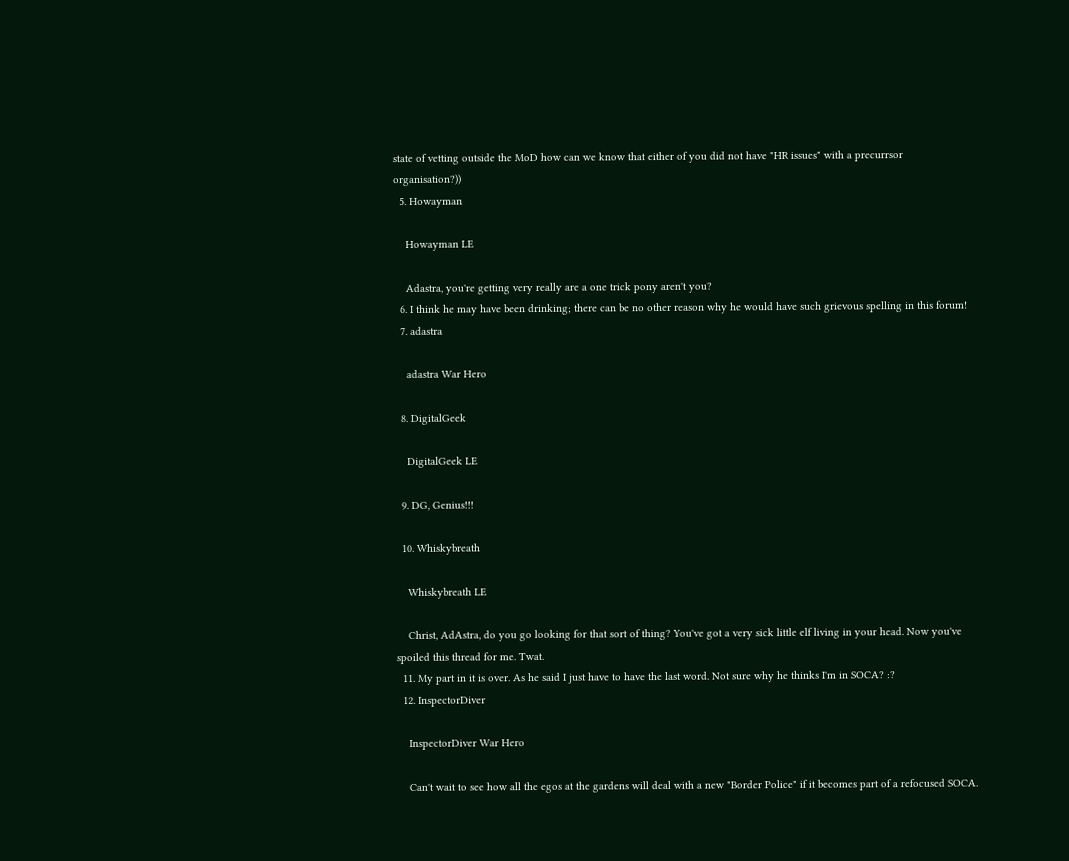state of vetting outside the MoD how can we know that either of you did not have "HR issues" with a precurrsor organisation?))
  5. Howayman

    Howayman LE

    Adastra, you're getting very really are a one trick pony aren't you?
  6. I think he may have been drinking; there can be no other reason why he would have such grievous spelling in this forum!
  7. adastra

    adastra War Hero

  8. DigitalGeek

    DigitalGeek LE

  9. DG, Genius!!!

  10. Whiskybreath

    Whiskybreath LE

    Christ, AdAstra, do you go looking for that sort of thing? You've got a very sick little elf living in your head. Now you've spoiled this thread for me. Twat.
  11. My part in it is over. As he said I just have to have the last word. Not sure why he thinks I'm in SOCA? :?
  12. InspectorDiver

    InspectorDiver War Hero

    Can't wait to see how all the egos at the gardens will deal with a new "Border Police" if it becomes part of a refocused SOCA.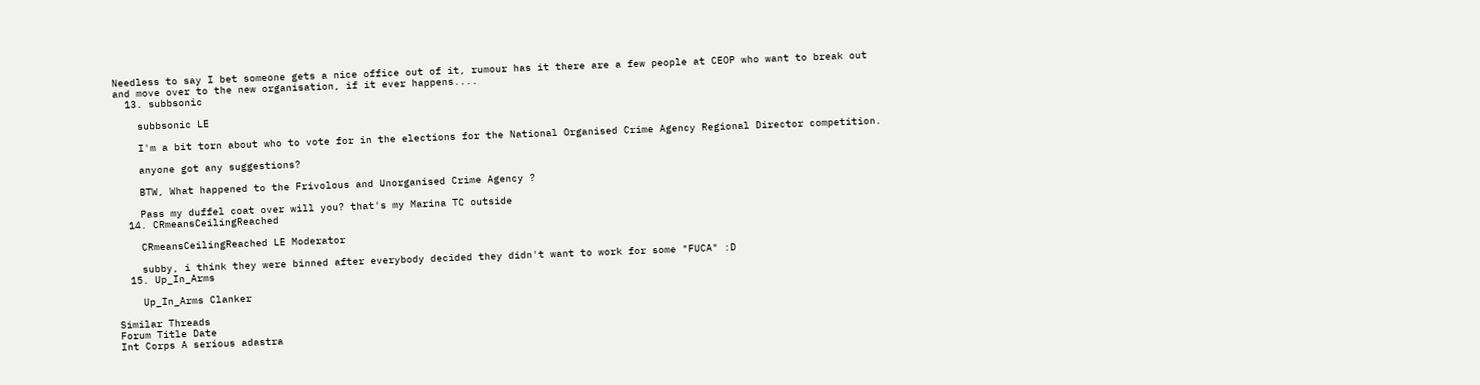Needless to say I bet someone gets a nice office out of it, rumour has it there are a few people at CEOP who want to break out and move over to the new organisation, if it ever happens....
  13. subbsonic

    subbsonic LE

    I'm a bit torn about who to vote for in the elections for the National Organised Crime Agency Regional Director competition.

    anyone got any suggestions?

    BTW, What happened to the Frivolous and Unorganised Crime Agency ?

    Pass my duffel coat over will you? that's my Marina TC outside
  14. CRmeansCeilingReached

    CRmeansCeilingReached LE Moderator

    subby, i think they were binned after everybody decided they didn't want to work for some "FUCA" :D
  15. Up_In_Arms

    Up_In_Arms Clanker

Similar Threads
Forum Title Date
Int Corps A serious adastra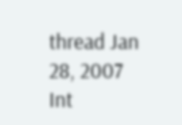thread Jan 28, 2007
Int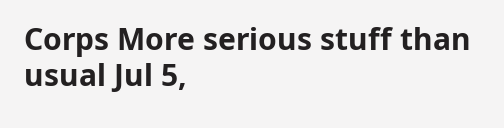Corps More serious stuff than usual Jul 5,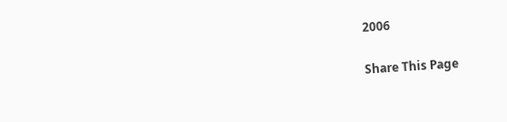2006

Share This Page